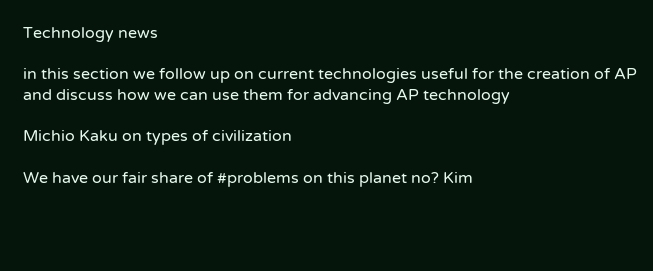Technology news

in this section we follow up on current technologies useful for the creation of AP and discuss how we can use them for advancing AP technology

Michio Kaku on types of civilization

We have our fair share of #problems on this planet no? Kim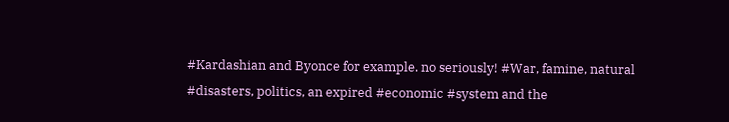#Kardashian and Byonce for example. no seriously! #War, famine, natural #disasters, politics, an expired #economic #system and the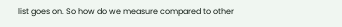list goes on. So how do we measure compared to other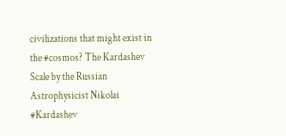civilizations that might exist in the #cosmos? The Kardashev Scale by the Russian Astrophysicist Nikolai #Kardashev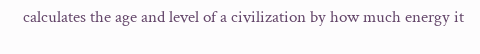calculates the age and level of a civilization by how much energy it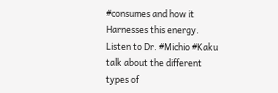#consumes and how it Harnesses this energy. Listen to Dr. #Michio #Kaku talk about the different types of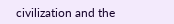civilization and the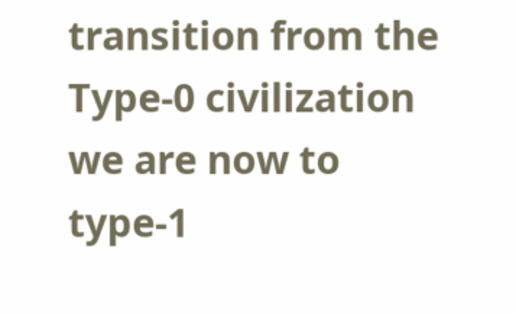transition from the Type-0 civilization we are now to  type-1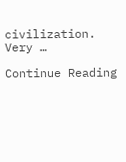civilization. Very …

Continue Reading